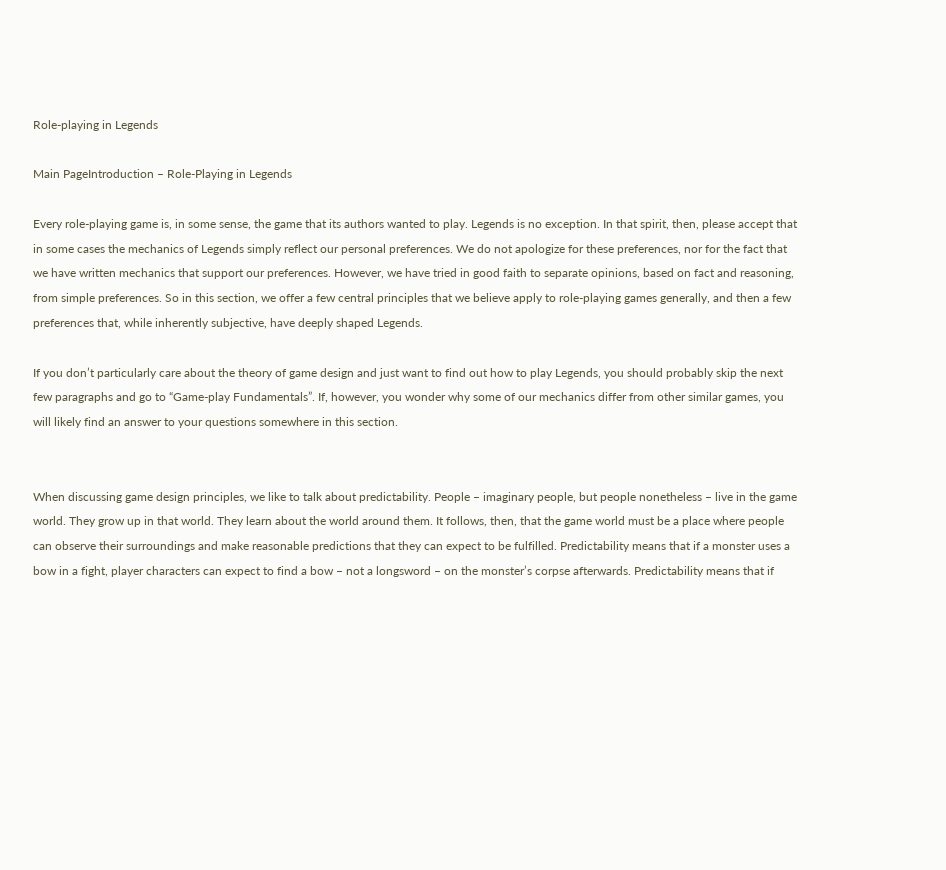Role-playing in Legends

Main PageIntroduction – Role-Playing in Legends

Every role-playing game is, in some sense, the game that its authors wanted to play. Legends is no exception. In that spirit, then, please accept that in some cases the mechanics of Legends simply reflect our personal preferences. We do not apologize for these preferences, nor for the fact that we have written mechanics that support our preferences. However, we have tried in good faith to separate opinions, based on fact and reasoning, from simple preferences. So in this section, we offer a few central principles that we believe apply to role-playing games generally, and then a few preferences that, while inherently subjective, have deeply shaped Legends.

If you don’t particularly care about the theory of game design and just want to find out how to play Legends, you should probably skip the next few paragraphs and go to “Game-play Fundamentals”. If, however, you wonder why some of our mechanics differ from other similar games, you will likely find an answer to your questions somewhere in this section.


When discussing game design principles, we like to talk about predictability. People – imaginary people, but people nonetheless – live in the game world. They grow up in that world. They learn about the world around them. It follows, then, that the game world must be a place where people can observe their surroundings and make reasonable predictions that they can expect to be fulfilled. Predictability means that if a monster uses a bow in a fight, player characters can expect to find a bow – not a longsword – on the monster’s corpse afterwards. Predictability means that if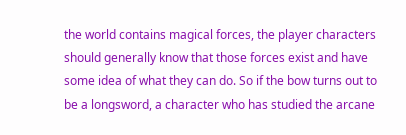the world contains magical forces, the player characters should generally know that those forces exist and have some idea of what they can do. So if the bow turns out to be a longsword, a character who has studied the arcane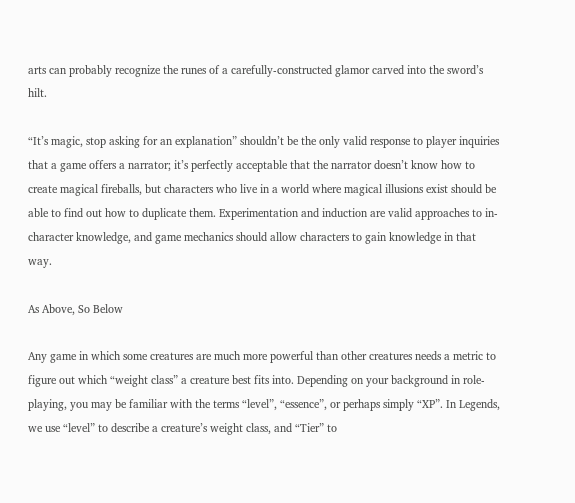arts can probably recognize the runes of a carefully-constructed glamor carved into the sword’s hilt.

“It’s magic, stop asking for an explanation” shouldn’t be the only valid response to player inquiries that a game offers a narrator; it’s perfectly acceptable that the narrator doesn’t know how to create magical fireballs, but characters who live in a world where magical illusions exist should be able to find out how to duplicate them. Experimentation and induction are valid approaches to in-character knowledge, and game mechanics should allow characters to gain knowledge in that way.

As Above, So Below

Any game in which some creatures are much more powerful than other creatures needs a metric to figure out which “weight class” a creature best fits into. Depending on your background in role-playing, you may be familiar with the terms “level”, “essence”, or perhaps simply “XP”. In Legends, we use “level” to describe a creature’s weight class, and “Tier” to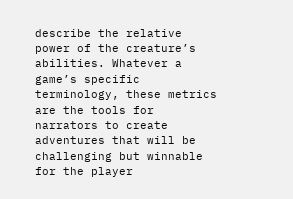describe the relative power of the creature’s abilities. Whatever a game’s specific terminology, these metrics are the tools for narrators to create adventures that will be challenging but winnable for the player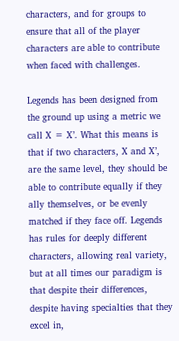characters, and for groups to ensure that all of the player characters are able to contribute when faced with challenges.

Legends has been designed from the ground up using a metric we call X = X’. What this means is that if two characters, X and X’, are the same level, they should be able to contribute equally if they ally themselves, or be evenly matched if they face off. Legends has rules for deeply different characters, allowing real variety, but at all times our paradigm is that despite their differences, despite having specialties that they excel in,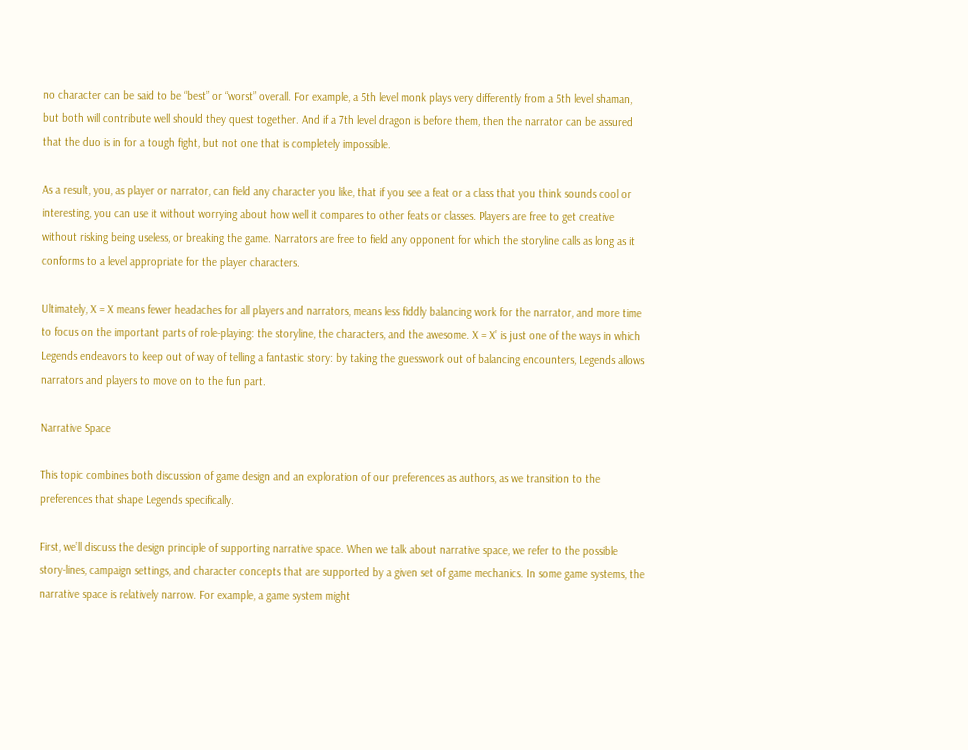no character can be said to be “best” or “worst” overall. For example, a 5th level monk plays very differently from a 5th level shaman, but both will contribute well should they quest together. And if a 7th level dragon is before them, then the narrator can be assured that the duo is in for a tough fight, but not one that is completely impossible.

As a result, you, as player or narrator, can field any character you like, that if you see a feat or a class that you think sounds cool or interesting, you can use it without worrying about how well it compares to other feats or classes. Players are free to get creative without risking being useless, or breaking the game. Narrators are free to field any opponent for which the storyline calls as long as it conforms to a level appropriate for the player characters.

Ultimately, X = X means fewer headaches for all players and narrators, means less fiddly balancing work for the narrator, and more time to focus on the important parts of role-playing: the storyline, the characters, and the awesome. X = X’ is just one of the ways in which Legends endeavors to keep out of way of telling a fantastic story: by taking the guesswork out of balancing encounters, Legends allows narrators and players to move on to the fun part.

Narrative Space

This topic combines both discussion of game design and an exploration of our preferences as authors, as we transition to the preferences that shape Legends specifically.

First, we’ll discuss the design principle of supporting narrative space. When we talk about narrative space, we refer to the possible story-lines, campaign settings, and character concepts that are supported by a given set of game mechanics. In some game systems, the narrative space is relatively narrow. For example, a game system might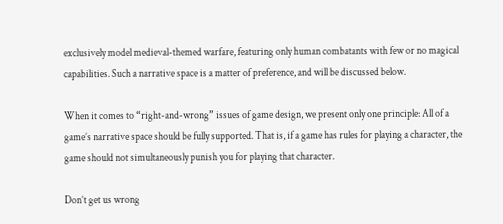exclusively model medieval-themed warfare, featuring only human combatants with few or no magical capabilities. Such a narrative space is a matter of preference, and will be discussed below.

When it comes to “right-and-wrong” issues of game design, we present only one principle: All of a game’s narrative space should be fully supported. That is, if a game has rules for playing a character, the game should not simultaneously punish you for playing that character.

Don’t get us wrong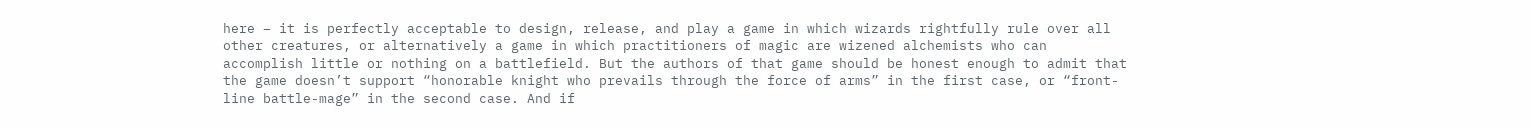here – it is perfectly acceptable to design, release, and play a game in which wizards rightfully rule over all other creatures, or alternatively a game in which practitioners of magic are wizened alchemists who can accomplish little or nothing on a battlefield. But the authors of that game should be honest enough to admit that the game doesn’t support “honorable knight who prevails through the force of arms” in the first case, or “front-line battle-mage” in the second case. And if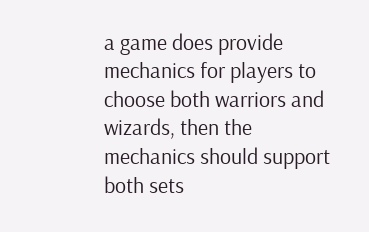a game does provide mechanics for players to choose both warriors and wizards, then the mechanics should support both sets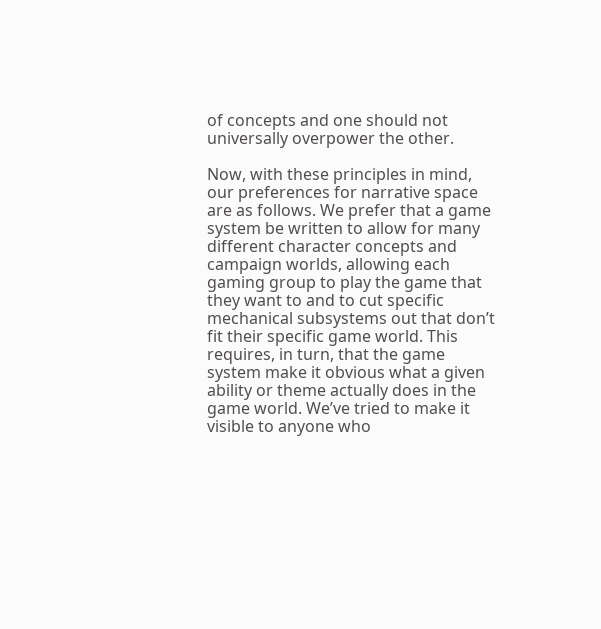of concepts and one should not universally overpower the other.

Now, with these principles in mind, our preferences for narrative space are as follows. We prefer that a game system be written to allow for many different character concepts and campaign worlds, allowing each gaming group to play the game that they want to and to cut specific mechanical subsystems out that don’t fit their specific game world. This requires, in turn, that the game system make it obvious what a given ability or theme actually does in the game world. We’ve tried to make it visible to anyone who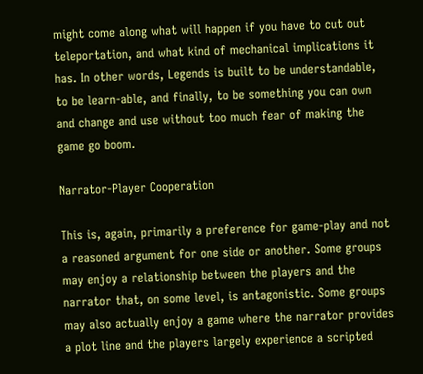might come along what will happen if you have to cut out teleportation, and what kind of mechanical implications it has. In other words, Legends is built to be understandable, to be learn-able, and finally, to be something you can own and change and use without too much fear of making the game go boom.

Narrator-Player Cooperation

This is, again, primarily a preference for game-play and not a reasoned argument for one side or another. Some groups may enjoy a relationship between the players and the narrator that, on some level, is antagonistic. Some groups may also actually enjoy a game where the narrator provides a plot line and the players largely experience a scripted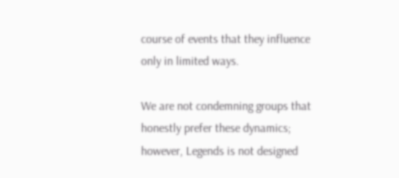course of events that they influence only in limited ways.

We are not condemning groups that honestly prefer these dynamics; however, Legends is not designed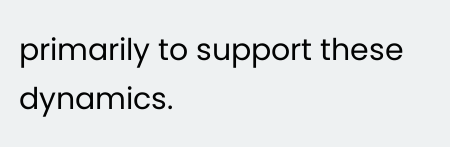primarily to support these dynamics.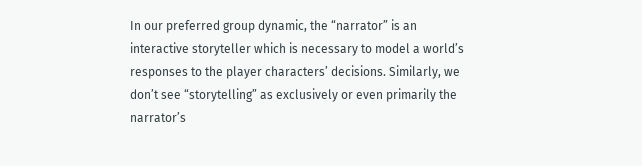In our preferred group dynamic, the “narrator” is an interactive storyteller which is necessary to model a world’s responses to the player characters’ decisions. Similarly, we don’t see “storytelling” as exclusively or even primarily the narrator’s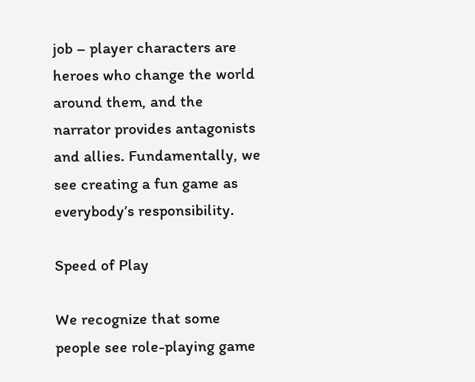job – player characters are heroes who change the world around them, and the narrator provides antagonists and allies. Fundamentally, we see creating a fun game as everybody’s responsibility.

Speed of Play

We recognize that some people see role-playing game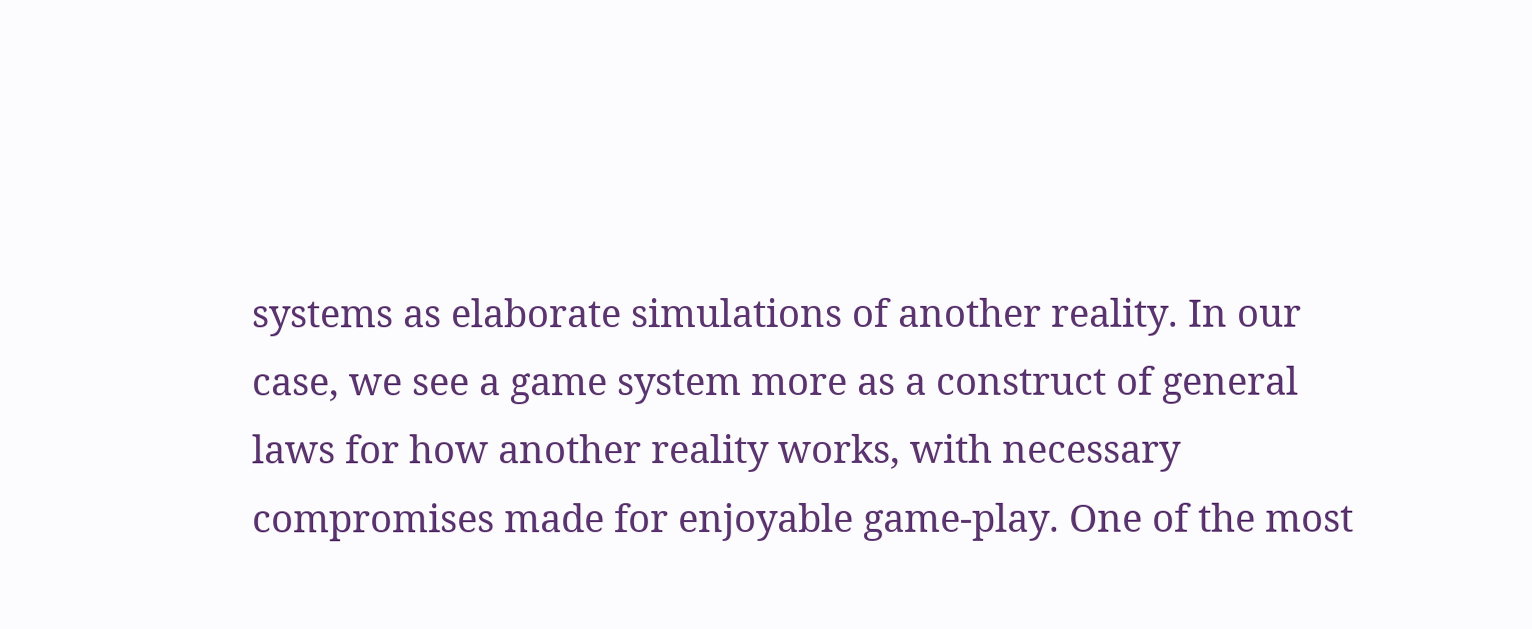systems as elaborate simulations of another reality. In our case, we see a game system more as a construct of general laws for how another reality works, with necessary compromises made for enjoyable game-play. One of the most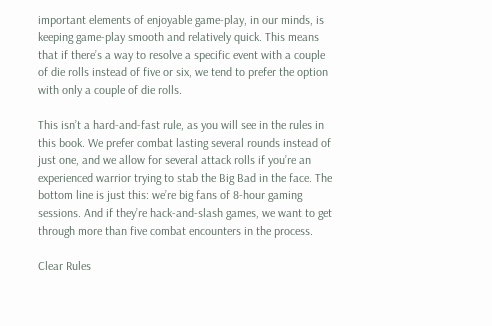important elements of enjoyable game-play, in our minds, is keeping game-play smooth and relatively quick. This means that if there’s a way to resolve a specific event with a couple of die rolls instead of five or six, we tend to prefer the option with only a couple of die rolls.

This isn’t a hard-and-fast rule, as you will see in the rules in this book. We prefer combat lasting several rounds instead of just one, and we allow for several attack rolls if you’re an experienced warrior trying to stab the Big Bad in the face. The bottom line is just this: we’re big fans of 8-hour gaming sessions. And if they’re hack-and-slash games, we want to get through more than five combat encounters in the process.

Clear Rules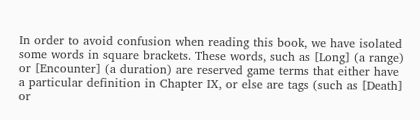In order to avoid confusion when reading this book, we have isolated some words in square brackets. These words, such as [Long] (a range) or [Encounter] (a duration) are reserved game terms that either have a particular definition in Chapter IX, or else are tags (such as [Death] or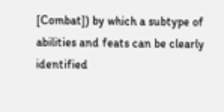[Combat]) by which a subtype of abilities and feats can be clearly identified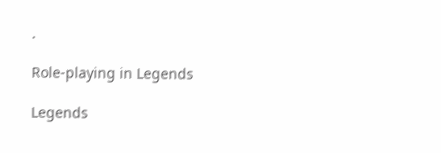.

Role-playing in Legends

Legends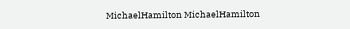MichaelHamilton MichaelHamilton